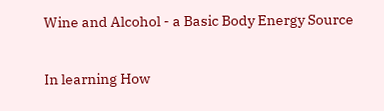Wine and Alcohol - a Basic Body Energy Source

In learning How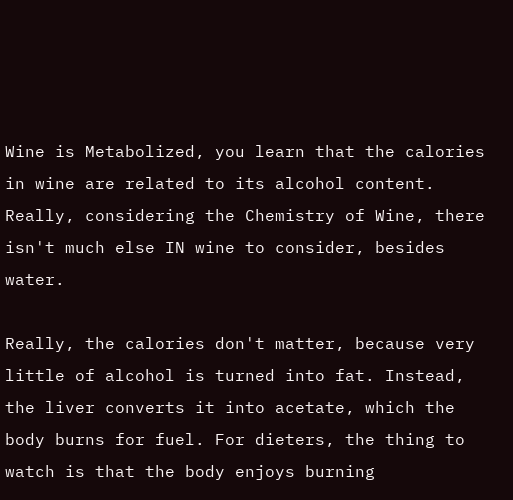Wine is Metabolized, you learn that the calories in wine are related to its alcohol content. Really, considering the Chemistry of Wine, there isn't much else IN wine to consider, besides water.

Really, the calories don't matter, because very little of alcohol is turned into fat. Instead, the liver converts it into acetate, which the body burns for fuel. For dieters, the thing to watch is that the body enjoys burning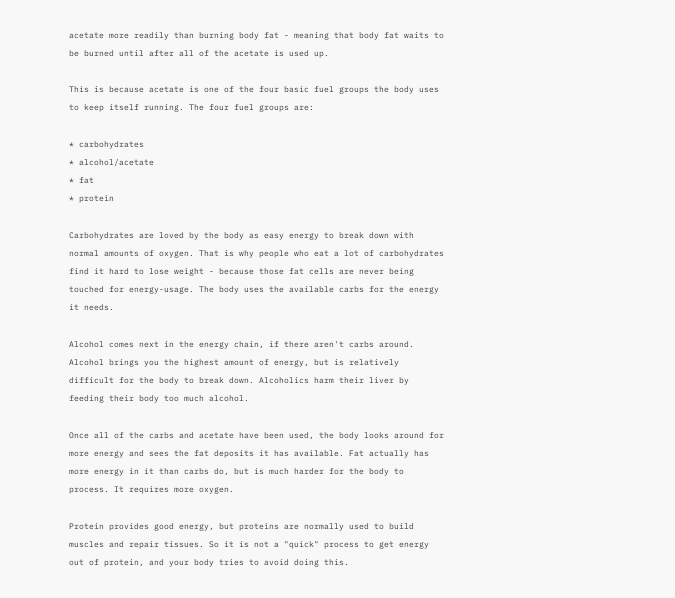acetate more readily than burning body fat - meaning that body fat waits to be burned until after all of the acetate is used up.

This is because acetate is one of the four basic fuel groups the body uses to keep itself running. The four fuel groups are:

* carbohydrates
* alcohol/acetate
* fat
* protein

Carbohydrates are loved by the body as easy energy to break down with normal amounts of oxygen. That is why people who eat a lot of carbohydrates find it hard to lose weight - because those fat cells are never being touched for energy-usage. The body uses the available carbs for the energy it needs.

Alcohol comes next in the energy chain, if there aren't carbs around. Alcohol brings you the highest amount of energy, but is relatively difficult for the body to break down. Alcoholics harm their liver by feeding their body too much alcohol.

Once all of the carbs and acetate have been used, the body looks around for more energy and sees the fat deposits it has available. Fat actually has more energy in it than carbs do, but is much harder for the body to process. It requires more oxygen.

Protein provides good energy, but proteins are normally used to build muscles and repair tissues. So it is not a "quick" process to get energy out of protein, and your body tries to avoid doing this.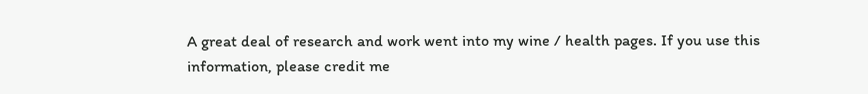A great deal of research and work went into my wine / health pages. If you use this information, please credit me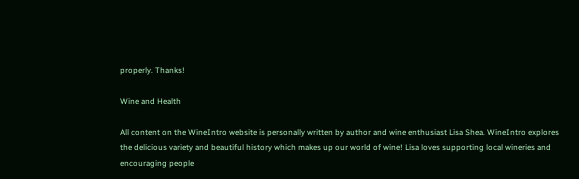properly. Thanks!

Wine and Health

All content on the WineIntro website is personally written by author and wine enthusiast Lisa Shea. WineIntro explores the delicious variety and beautiful history which makes up our world of wine! Lisa loves supporting local wineries and encouraging people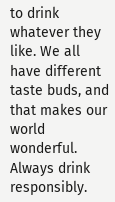to drink whatever they like. We all have different taste buds, and that makes our world wonderful. Always drink responsibly.